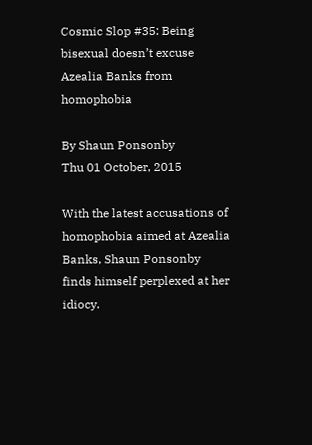Cosmic Slop #35: Being bisexual doesn’t excuse Azealia Banks from homophobia

By Shaun Ponsonby
Thu 01 October, 2015

With the latest accusations of homophobia aimed at Azealia Banks, Shaun Ponsonby finds himself perplexed at her idiocy.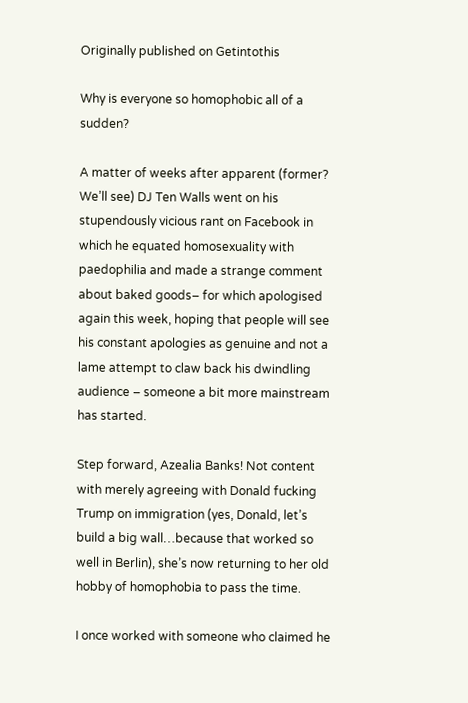Originally published on Getintothis

Why is everyone so homophobic all of a sudden?

A matter of weeks after apparent (former? We’ll see) DJ Ten Walls went on his stupendously vicious rant on Facebook in which he equated homosexuality with paedophilia and made a strange comment about baked goods– for which apologised again this week, hoping that people will see his constant apologies as genuine and not a lame attempt to claw back his dwindling audience – someone a bit more mainstream has started.

Step forward, Azealia Banks! Not content with merely agreeing with Donald fucking Trump on immigration (yes, Donald, let’s build a big wall…because that worked so well in Berlin), she’s now returning to her old hobby of homophobia to pass the time.

I once worked with someone who claimed he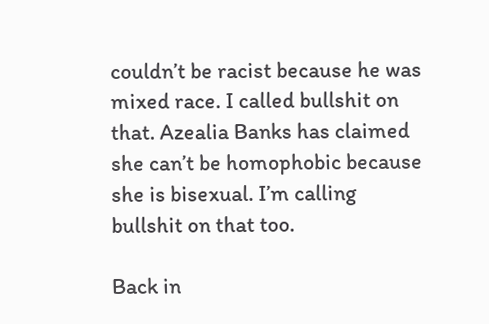couldn’t be racist because he was mixed race. I called bullshit on that. Azealia Banks has claimed she can’t be homophobic because she is bisexual. I’m calling bullshit on that too.

Back in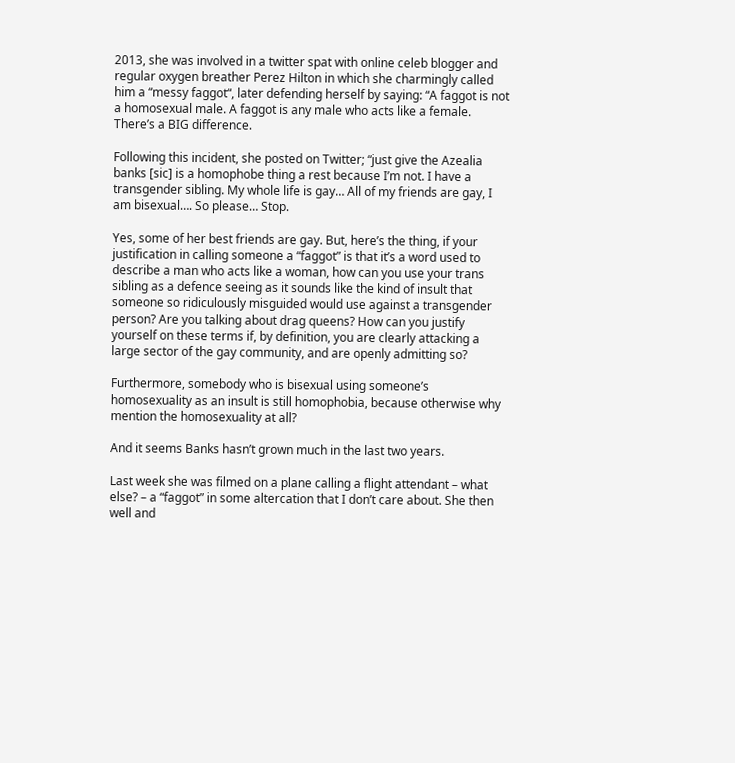2013, she was involved in a twitter spat with online celeb blogger and regular oxygen breather Perez Hilton in which she charmingly called him a “messy faggot“, later defending herself by saying: “A faggot is not a homosexual male. A faggot is any male who acts like a female. There’s a BIG difference.

Following this incident, she posted on Twitter; “just give the Azealia banks [sic] is a homophobe thing a rest because I’m not. I have a transgender sibling. My whole life is gay… All of my friends are gay, I am bisexual…. So please… Stop.

Yes, some of her best friends are gay. But, here’s the thing, if your justification in calling someone a “faggot” is that it’s a word used to describe a man who acts like a woman, how can you use your trans sibling as a defence seeing as it sounds like the kind of insult that someone so ridiculously misguided would use against a transgender person? Are you talking about drag queens? How can you justify yourself on these terms if, by definition, you are clearly attacking a large sector of the gay community, and are openly admitting so?

Furthermore, somebody who is bisexual using someone’s homosexuality as an insult is still homophobia, because otherwise why mention the homosexuality at all?

And it seems Banks hasn’t grown much in the last two years.

Last week she was filmed on a plane calling a flight attendant – what else? – a “faggot” in some altercation that I don’t care about. She then well and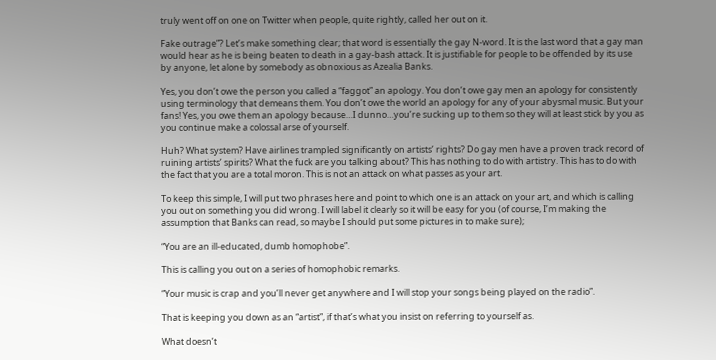truly went off on one on Twitter when people, quite rightly, called her out on it.

Fake outrage”? Let’s make something clear; that word is essentially the gay N-word. It is the last word that a gay man would hear as he is being beaten to death in a gay-bash attack. It is justifiable for people to be offended by its use by anyone, let alone by somebody as obnoxious as Azealia Banks.

Yes, you don’t owe the person you called a “faggot” an apology. You don’t owe gay men an apology for consistently using terminology that demeans them. You don’t owe the world an apology for any of your abysmal music. But your fans! Yes, you owe them an apology because…I dunno…you’re sucking up to them so they will at least stick by you as you continue make a colossal arse of yourself.

Huh? What system? Have airlines trampled significantly on artists’ rights? Do gay men have a proven track record of ruining artists’ spirits? What the fuck are you talking about? This has nothing to do with artistry. This has to do with the fact that you are a total moron. This is not an attack on what passes as your art.

To keep this simple, I will put two phrases here and point to which one is an attack on your art, and which is calling you out on something you did wrong. I will label it clearly so it will be easy for you (of course, I’m making the assumption that Banks can read, so maybe I should put some pictures in to make sure);

“You are an ill-educated, dumb homophobe”.

This is calling you out on a series of homophobic remarks.

“Your music is crap and you’ll never get anywhere and I will stop your songs being played on the radio”.

That is keeping you down as an “artist”, if that’s what you insist on referring to yourself as.

What doesn’t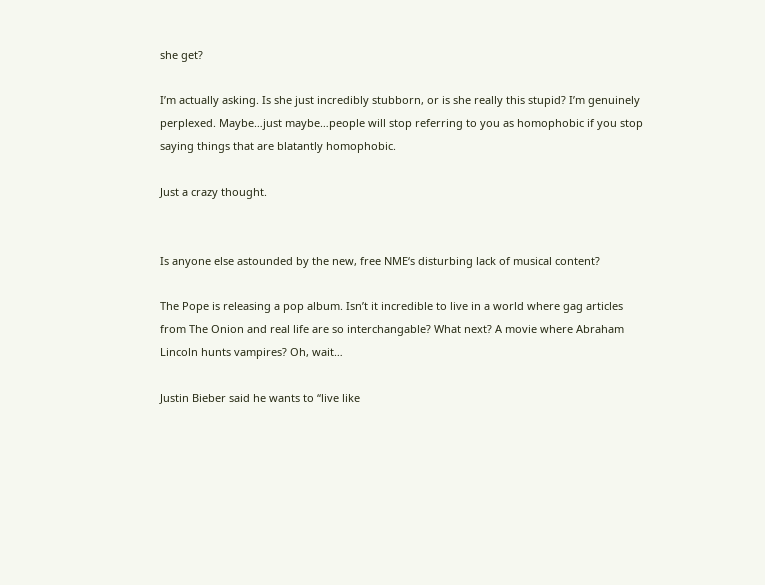she get?

I’m actually asking. Is she just incredibly stubborn, or is she really this stupid? I’m genuinely perplexed. Maybe…just maybe…people will stop referring to you as homophobic if you stop saying things that are blatantly homophobic.

Just a crazy thought.


Is anyone else astounded by the new, free NME‘s disturbing lack of musical content?

The Pope is releasing a pop album. Isn’t it incredible to live in a world where gag articles from The Onion and real life are so interchangable? What next? A movie where Abraham Lincoln hunts vampires? Oh, wait…

Justin Bieber said he wants to “live like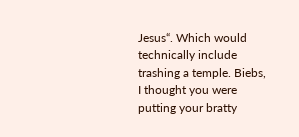Jesus“. Which would technically include trashing a temple. Biebs, I thought you were putting your bratty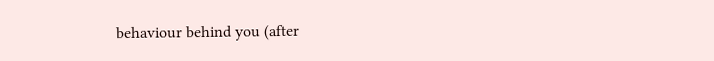behaviour behind you (after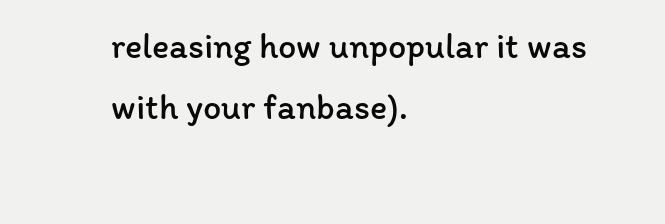releasing how unpopular it was with your fanbase).